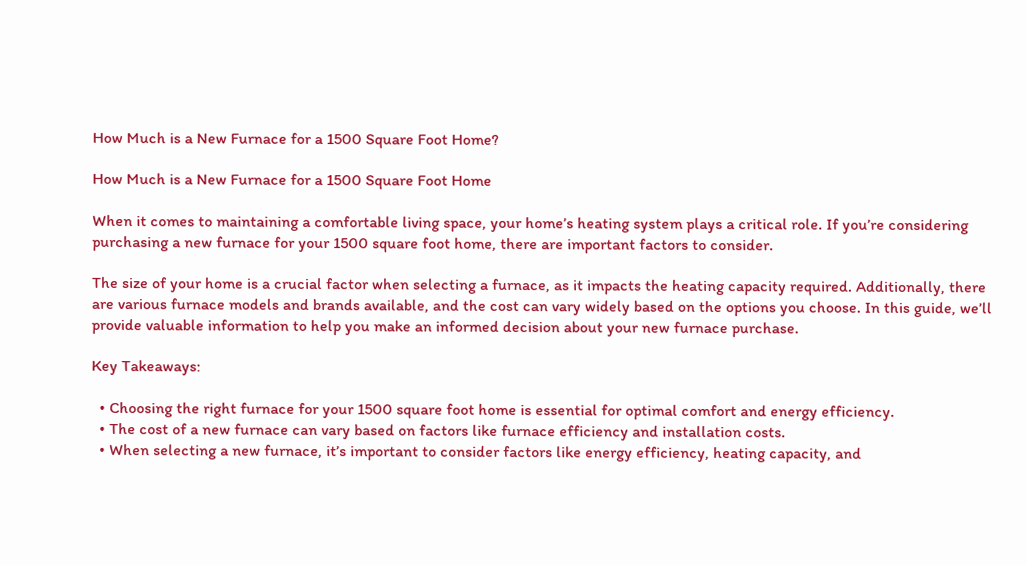How Much is a New Furnace for a 1500 Square Foot Home?

How Much is a New Furnace for a 1500 Square Foot Home

When it comes to maintaining a comfortable living space, your home’s heating system plays a critical role. If you’re considering purchasing a new furnace for your 1500 square foot home, there are important factors to consider.

The size of your home is a crucial factor when selecting a furnace, as it impacts the heating capacity required. Additionally, there are various furnace models and brands available, and the cost can vary widely based on the options you choose. In this guide, we’ll provide valuable information to help you make an informed decision about your new furnace purchase.

Key Takeaways:

  • Choosing the right furnace for your 1500 square foot home is essential for optimal comfort and energy efficiency.
  • The cost of a new furnace can vary based on factors like furnace efficiency and installation costs.
  • When selecting a new furnace, it’s important to consider factors like energy efficiency, heating capacity, and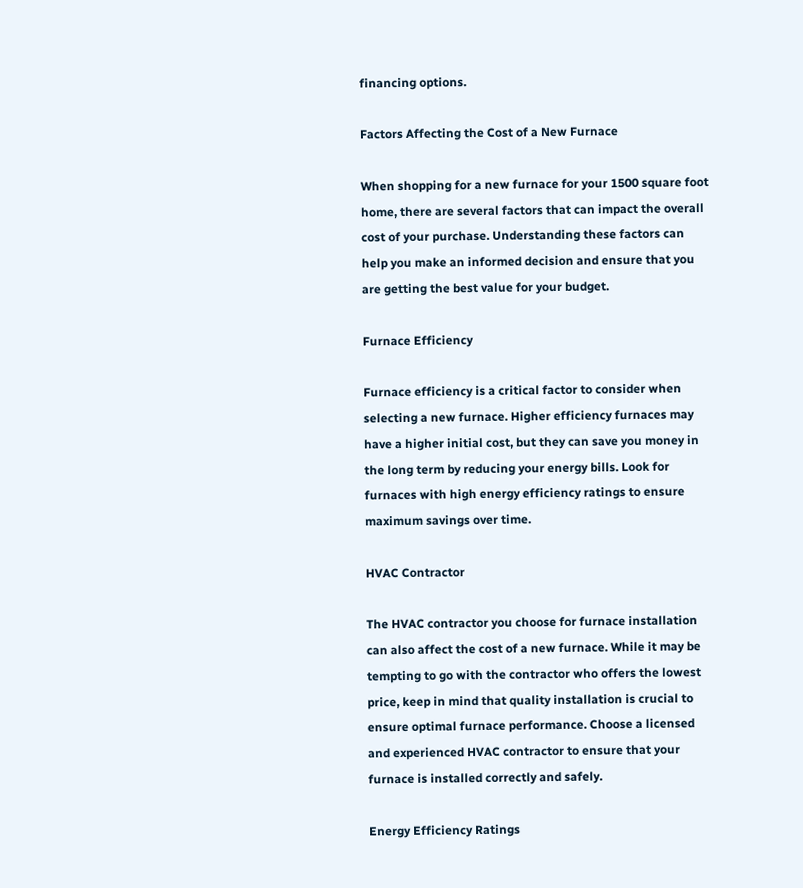financing options.

Factors Affecting the Cost of a New Furnace

When shopping for a new furnace for your 1500 square foot home, there are several factors that can impact the overall cost of your purchase. Understanding these factors can help you make an informed decision and ensure that you are getting the best value for your budget.

Furnace Efficiency

Furnace efficiency is a critical factor to consider when selecting a new furnace. Higher efficiency furnaces may have a higher initial cost, but they can save you money in the long term by reducing your energy bills. Look for furnaces with high energy efficiency ratings to ensure maximum savings over time.

HVAC Contractor

The HVAC contractor you choose for furnace installation can also affect the cost of a new furnace. While it may be tempting to go with the contractor who offers the lowest price, keep in mind that quality installation is crucial to ensure optimal furnace performance. Choose a licensed and experienced HVAC contractor to ensure that your furnace is installed correctly and safely.

Energy Efficiency Ratings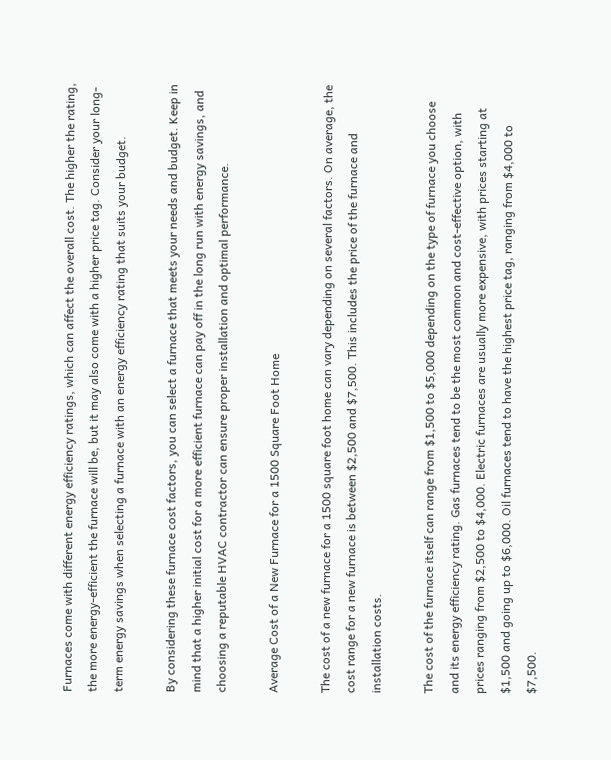Furnaces come with different energy efficiency ratings, which can affect the overall cost. The higher the rating, the more energy-efficient the furnace will be, but it may also come with a higher price tag. Consider your long-term energy savings when selecting a furnace with an energy efficiency rating that suits your budget.

By considering these furnace cost factors, you can select a furnace that meets your needs and budget. Keep in mind that a higher initial cost for a more efficient furnace can pay off in the long run with energy savings, and choosing a reputable HVAC contractor can ensure proper installation and optimal performance.

Average Cost of a New Furnace for a 1500 Square Foot Home

The cost of a new furnace for a 1500 square foot home can vary depending on several factors. On average, the cost range for a new furnace is between $2,500 and $7,500. This includes the price of the furnace and installation costs.

The cost of the furnace itself can range from $1,500 to $5,000 depending on the type of furnace you choose and its energy efficiency rating. Gas furnaces tend to be the most common and cost-effective option, with prices ranging from $2,500 to $4,000. Electric furnaces are usually more expensive, with prices starting at $1,500 and going up to $6,000. Oil furnaces tend to have the highest price tag, ranging from $4,000 to $7,500.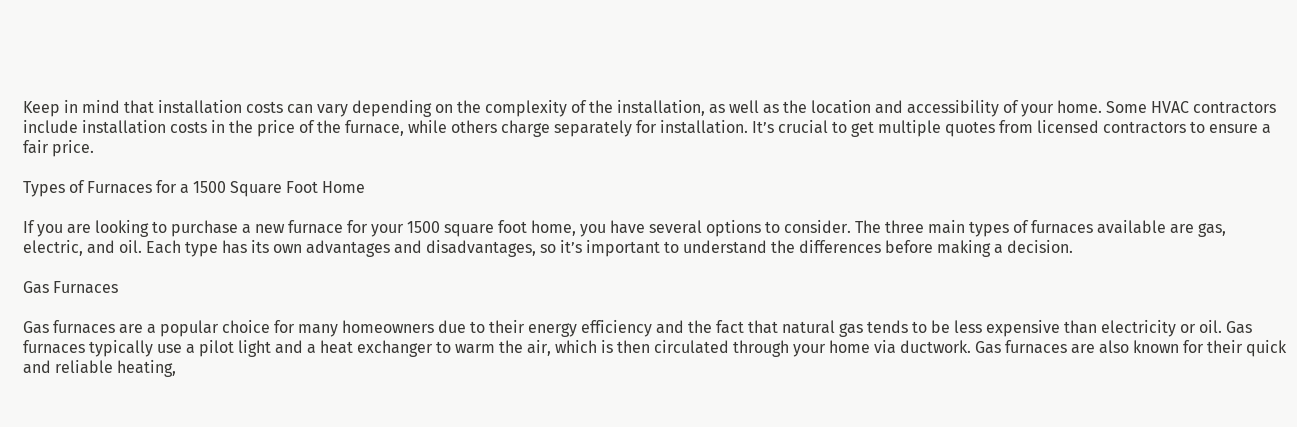Keep in mind that installation costs can vary depending on the complexity of the installation, as well as the location and accessibility of your home. Some HVAC contractors include installation costs in the price of the furnace, while others charge separately for installation. It’s crucial to get multiple quotes from licensed contractors to ensure a fair price.

Types of Furnaces for a 1500 Square Foot Home

If you are looking to purchase a new furnace for your 1500 square foot home, you have several options to consider. The three main types of furnaces available are gas, electric, and oil. Each type has its own advantages and disadvantages, so it’s important to understand the differences before making a decision.

Gas Furnaces

Gas furnaces are a popular choice for many homeowners due to their energy efficiency and the fact that natural gas tends to be less expensive than electricity or oil. Gas furnaces typically use a pilot light and a heat exchanger to warm the air, which is then circulated through your home via ductwork. Gas furnaces are also known for their quick and reliable heating,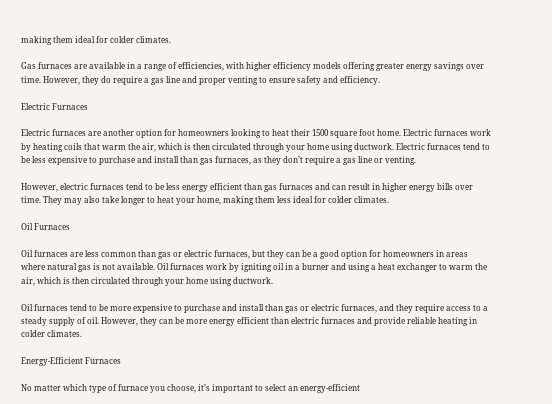making them ideal for colder climates.

Gas furnaces are available in a range of efficiencies, with higher efficiency models offering greater energy savings over time. However, they do require a gas line and proper venting to ensure safety and efficiency.

Electric Furnaces

Electric furnaces are another option for homeowners looking to heat their 1500 square foot home. Electric furnaces work by heating coils that warm the air, which is then circulated through your home using ductwork. Electric furnaces tend to be less expensive to purchase and install than gas furnaces, as they don’t require a gas line or venting.

However, electric furnaces tend to be less energy efficient than gas furnaces and can result in higher energy bills over time. They may also take longer to heat your home, making them less ideal for colder climates.

Oil Furnaces

Oil furnaces are less common than gas or electric furnaces, but they can be a good option for homeowners in areas where natural gas is not available. Oil furnaces work by igniting oil in a burner and using a heat exchanger to warm the air, which is then circulated through your home using ductwork.

Oil furnaces tend to be more expensive to purchase and install than gas or electric furnaces, and they require access to a steady supply of oil. However, they can be more energy efficient than electric furnaces and provide reliable heating in colder climates.

Energy-Efficient Furnaces

No matter which type of furnace you choose, it’s important to select an energy-efficient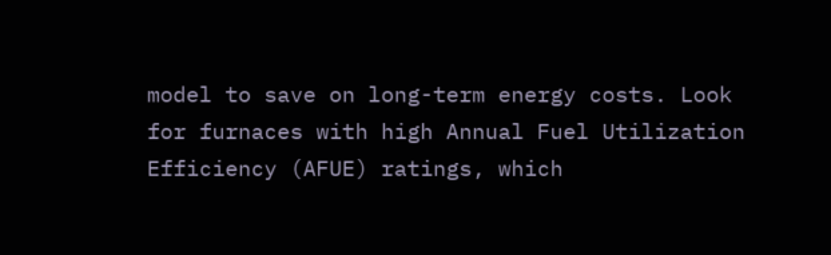model to save on long-term energy costs. Look for furnaces with high Annual Fuel Utilization Efficiency (AFUE) ratings, which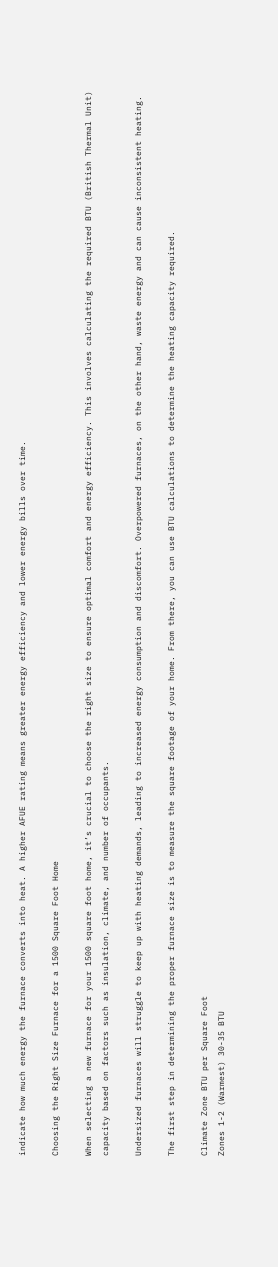indicate how much energy the furnace converts into heat. A higher AFUE rating means greater energy efficiency and lower energy bills over time.

Choosing the Right Size Furnace for a 1500 Square Foot Home

When selecting a new furnace for your 1500 square foot home, it’s crucial to choose the right size to ensure optimal comfort and energy efficiency. This involves calculating the required BTU (British Thermal Unit) capacity based on factors such as insulation, climate, and number of occupants.

Undersized furnaces will struggle to keep up with heating demands, leading to increased energy consumption and discomfort. Overpowered furnaces, on the other hand, waste energy and can cause inconsistent heating.

The first step in determining the proper furnace size is to measure the square footage of your home. From there, you can use BTU calculations to determine the heating capacity required.

Climate Zone BTU per Square Foot
Zones 1-2 (Warmest) 30-35 BTU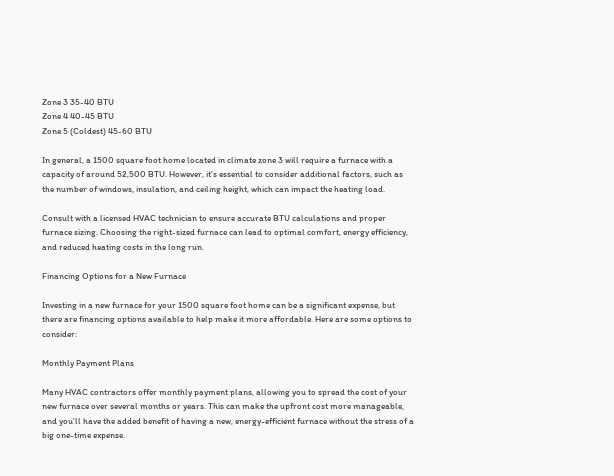Zone 3 35-40 BTU
Zone 4 40-45 BTU
Zone 5 (Coldest) 45-60 BTU

In general, a 1500 square foot home located in climate zone 3 will require a furnace with a capacity of around 52,500 BTU. However, it’s essential to consider additional factors, such as the number of windows, insulation, and ceiling height, which can impact the heating load.

Consult with a licensed HVAC technician to ensure accurate BTU calculations and proper furnace sizing. Choosing the right-sized furnace can lead to optimal comfort, energy efficiency, and reduced heating costs in the long run.

Financing Options for a New Furnace

Investing in a new furnace for your 1500 square foot home can be a significant expense, but there are financing options available to help make it more affordable. Here are some options to consider:

Monthly Payment Plans

Many HVAC contractors offer monthly payment plans, allowing you to spread the cost of your new furnace over several months or years. This can make the upfront cost more manageable, and you’ll have the added benefit of having a new, energy-efficient furnace without the stress of a big one-time expense.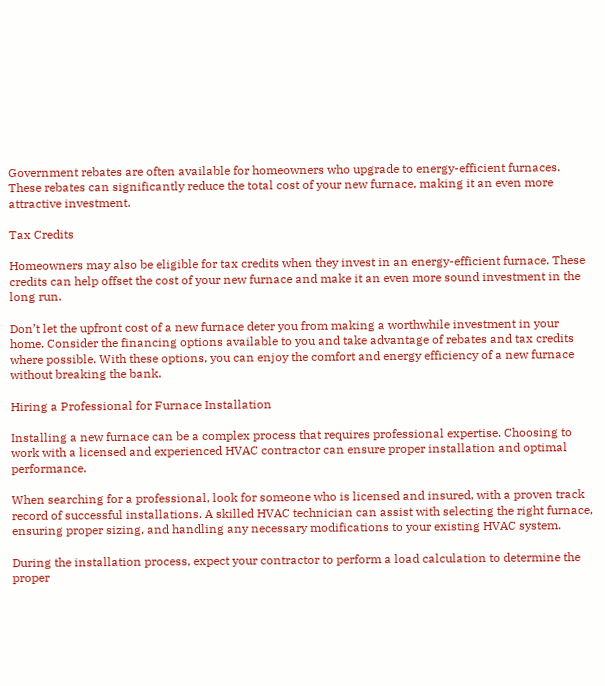Government rebates are often available for homeowners who upgrade to energy-efficient furnaces. These rebates can significantly reduce the total cost of your new furnace, making it an even more attractive investment.

Tax Credits

Homeowners may also be eligible for tax credits when they invest in an energy-efficient furnace. These credits can help offset the cost of your new furnace and make it an even more sound investment in the long run.

Don’t let the upfront cost of a new furnace deter you from making a worthwhile investment in your home. Consider the financing options available to you and take advantage of rebates and tax credits where possible. With these options, you can enjoy the comfort and energy efficiency of a new furnace without breaking the bank.

Hiring a Professional for Furnace Installation

Installing a new furnace can be a complex process that requires professional expertise. Choosing to work with a licensed and experienced HVAC contractor can ensure proper installation and optimal performance.

When searching for a professional, look for someone who is licensed and insured, with a proven track record of successful installations. A skilled HVAC technician can assist with selecting the right furnace, ensuring proper sizing, and handling any necessary modifications to your existing HVAC system.

During the installation process, expect your contractor to perform a load calculation to determine the proper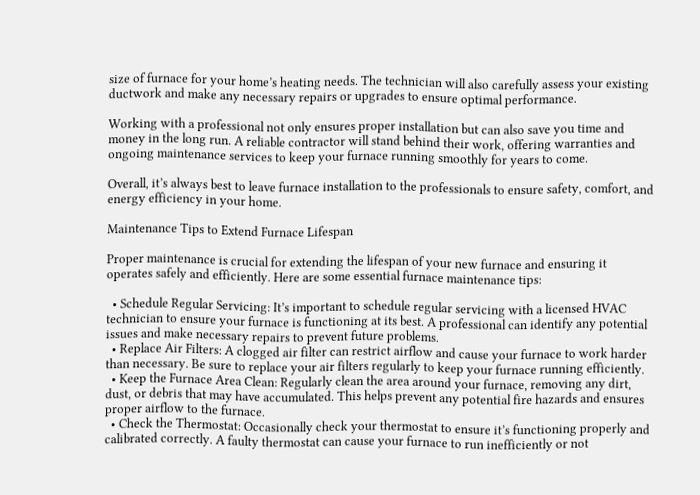size of furnace for your home’s heating needs. The technician will also carefully assess your existing ductwork and make any necessary repairs or upgrades to ensure optimal performance.

Working with a professional not only ensures proper installation but can also save you time and money in the long run. A reliable contractor will stand behind their work, offering warranties and ongoing maintenance services to keep your furnace running smoothly for years to come.

Overall, it’s always best to leave furnace installation to the professionals to ensure safety, comfort, and energy efficiency in your home.

Maintenance Tips to Extend Furnace Lifespan

Proper maintenance is crucial for extending the lifespan of your new furnace and ensuring it operates safely and efficiently. Here are some essential furnace maintenance tips:

  • Schedule Regular Servicing: It’s important to schedule regular servicing with a licensed HVAC technician to ensure your furnace is functioning at its best. A professional can identify any potential issues and make necessary repairs to prevent future problems.
  • Replace Air Filters: A clogged air filter can restrict airflow and cause your furnace to work harder than necessary. Be sure to replace your air filters regularly to keep your furnace running efficiently.
  • Keep the Furnace Area Clean: Regularly clean the area around your furnace, removing any dirt, dust, or debris that may have accumulated. This helps prevent any potential fire hazards and ensures proper airflow to the furnace.
  • Check the Thermostat: Occasionally check your thermostat to ensure it’s functioning properly and calibrated correctly. A faulty thermostat can cause your furnace to run inefficiently or not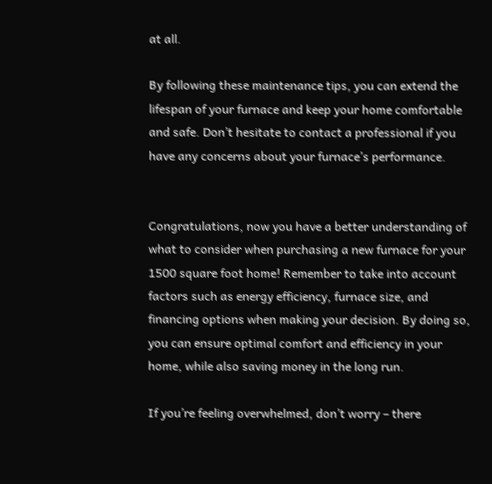at all.

By following these maintenance tips, you can extend the lifespan of your furnace and keep your home comfortable and safe. Don’t hesitate to contact a professional if you have any concerns about your furnace’s performance.


Congratulations, now you have a better understanding of what to consider when purchasing a new furnace for your 1500 square foot home! Remember to take into account factors such as energy efficiency, furnace size, and financing options when making your decision. By doing so, you can ensure optimal comfort and efficiency in your home, while also saving money in the long run.

If you’re feeling overwhelmed, don’t worry – there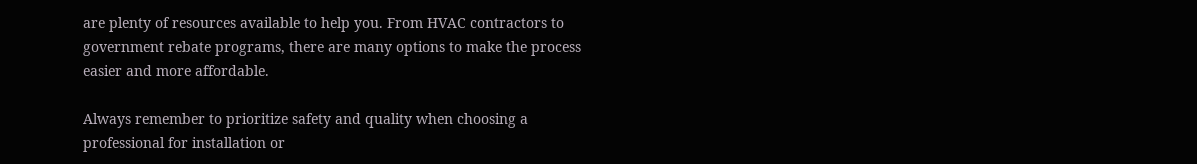are plenty of resources available to help you. From HVAC contractors to government rebate programs, there are many options to make the process easier and more affordable.

Always remember to prioritize safety and quality when choosing a professional for installation or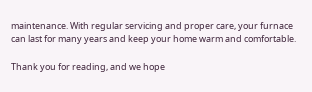maintenance. With regular servicing and proper care, your furnace can last for many years and keep your home warm and comfortable.

Thank you for reading, and we hope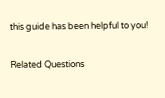this guide has been helpful to you!

Related Questions